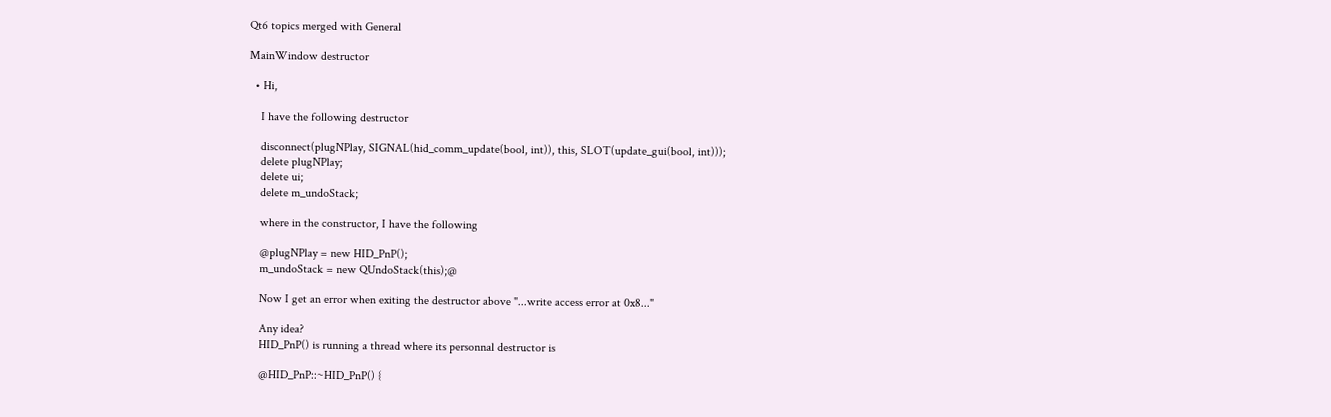Qt6 topics merged with General

MainWindow destructor

  • Hi,

    I have the following destructor

    disconnect(plugNPlay, SIGNAL(hid_comm_update(bool, int)), this, SLOT(update_gui(bool, int)));
    delete plugNPlay;
    delete ui;
    delete m_undoStack;

    where in the constructor, I have the following

    @plugNPlay = new HID_PnP();
    m_undoStack = new QUndoStack(this);@

    Now I get an error when exiting the destructor above "...write access error at 0x8..."

    Any idea?
    HID_PnP() is running a thread where its personnal destructor is

    @HID_PnP::~HID_PnP() {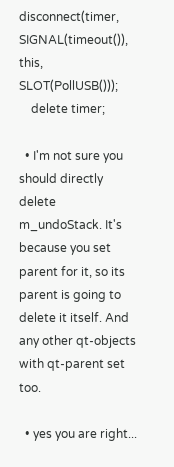disconnect(timer, SIGNAL(timeout()), this, SLOT(PollUSB()));
    delete timer;

  • I'm not sure you should directly delete m_undoStack. It's because you set parent for it, so its parent is going to delete it itself. And any other qt-objects with qt-parent set too.

  • yes you are right...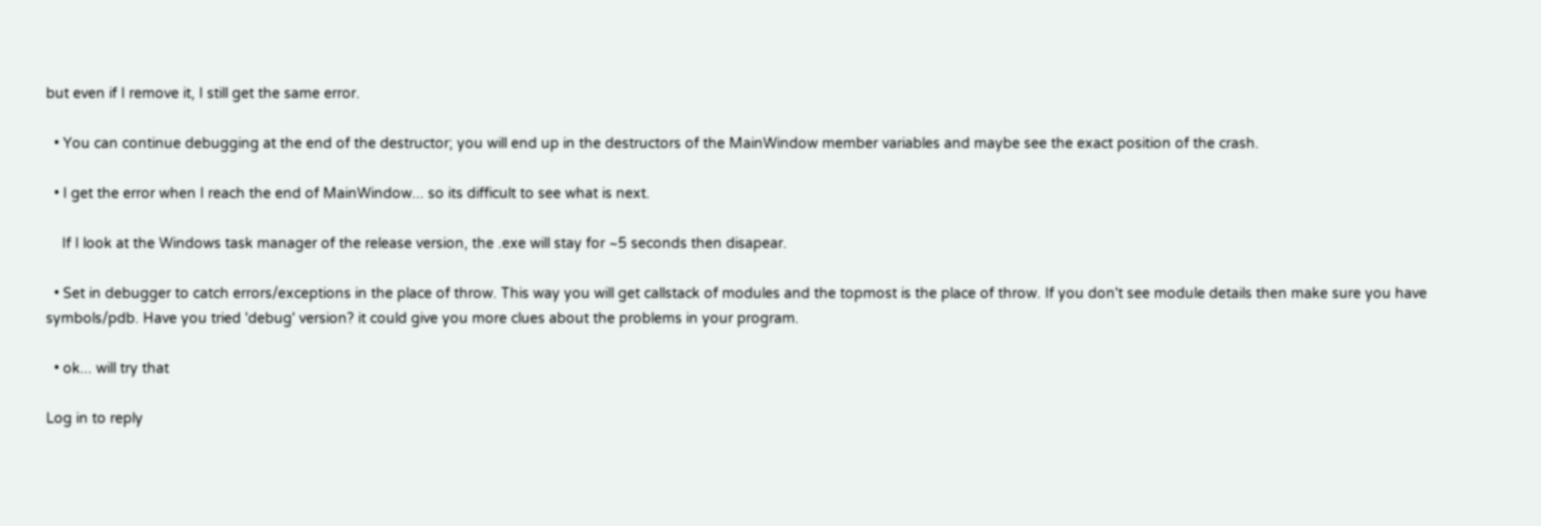but even if I remove it, I still get the same error.

  • You can continue debugging at the end of the destructor; you will end up in the destructors of the MainWindow member variables and maybe see the exact position of the crash.

  • I get the error when I reach the end of MainWindow... so its difficult to see what is next.

    If I look at the Windows task manager of the release version, the .exe will stay for ~5 seconds then disapear.

  • Set in debugger to catch errors/exceptions in the place of throw. This way you will get callstack of modules and the topmost is the place of throw. If you don't see module details then make sure you have symbols/pdb. Have you tried 'debug' version? it could give you more clues about the problems in your program.

  • ok... will try that

Log in to reply